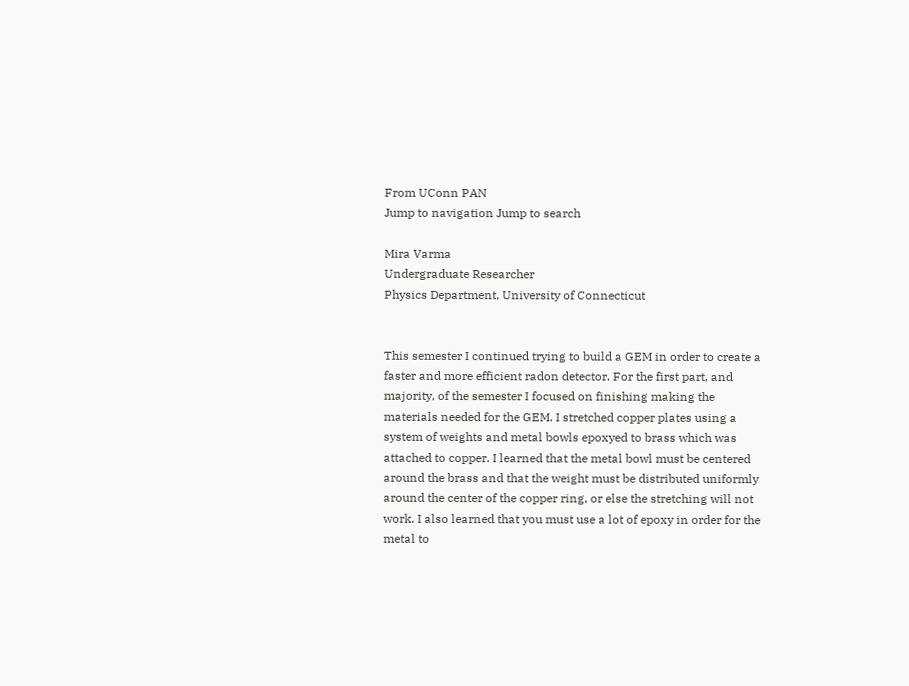From UConn PAN
Jump to navigation Jump to search

Mira Varma
Undergraduate Researcher
Physics Department, University of Connecticut


This semester I continued trying to build a GEM in order to create a faster and more efficient radon detector. For the first part, and majority, of the semester I focused on finishing making the materials needed for the GEM. I stretched copper plates using a system of weights and metal bowls epoxyed to brass which was attached to copper. I learned that the metal bowl must be centered around the brass and that the weight must be distributed uniformly around the center of the copper ring, or else the stretching will not work. I also learned that you must use a lot of epoxy in order for the metal to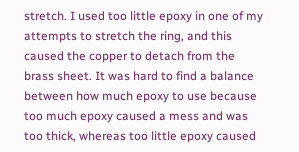stretch. I used too little epoxy in one of my attempts to stretch the ring, and this caused the copper to detach from the brass sheet. It was hard to find a balance between how much epoxy to use because too much epoxy caused a mess and was too thick, whereas too little epoxy caused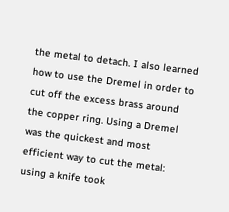the metal to detach. I also learned how to use the Dremel in order to cut off the excess brass around the copper ring. Using a Dremel was the quickest and most efficient way to cut the metal: using a knife took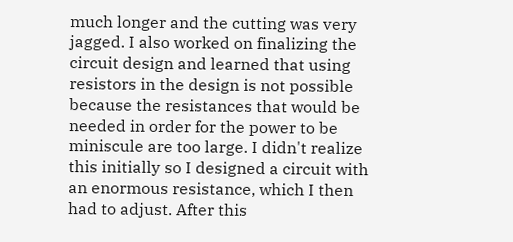much longer and the cutting was very jagged. I also worked on finalizing the circuit design and learned that using resistors in the design is not possible because the resistances that would be needed in order for the power to be miniscule are too large. I didn't realize this initially so I designed a circuit with an enormous resistance, which I then had to adjust. After this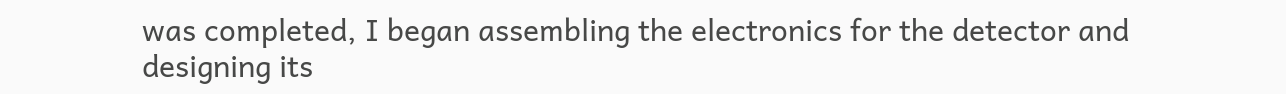was completed, I began assembling the electronics for the detector and designing its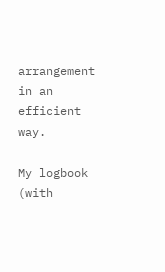arrangement in an efficient way.

My logbook (with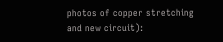photos of copper stretching and new circuit):